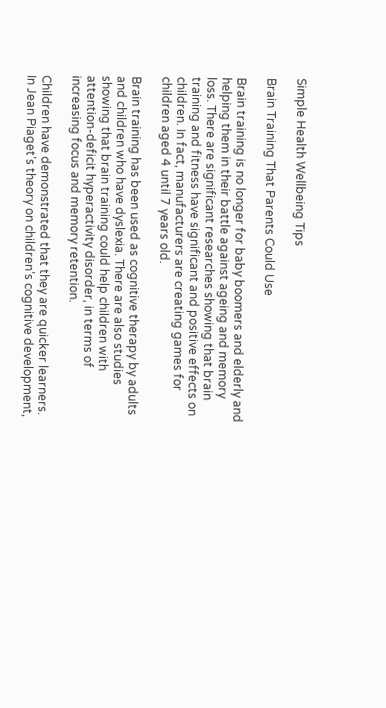Simple Health Wellbeing Tips

Brain Training That Parents Could Use

Brain training is no longer for baby boomers and elderly and helping them in their battle against ageing and memory loss. There are significant researches showing that brain training and fitness have significant and positive effects on children. In fact, manufacturers are creating games for children aged 4 until 7 years old.

Brain training has been used as cognitive therapy by adults and children who have dyslexia. There are also studies showing that brain training could help children with attention-deficit hyperactivity disorder, in terms of increasing focus and memory retention.

Children have demonstrated that they are quicker learners. In Jean Piaget’s theory on children’s cognitive development,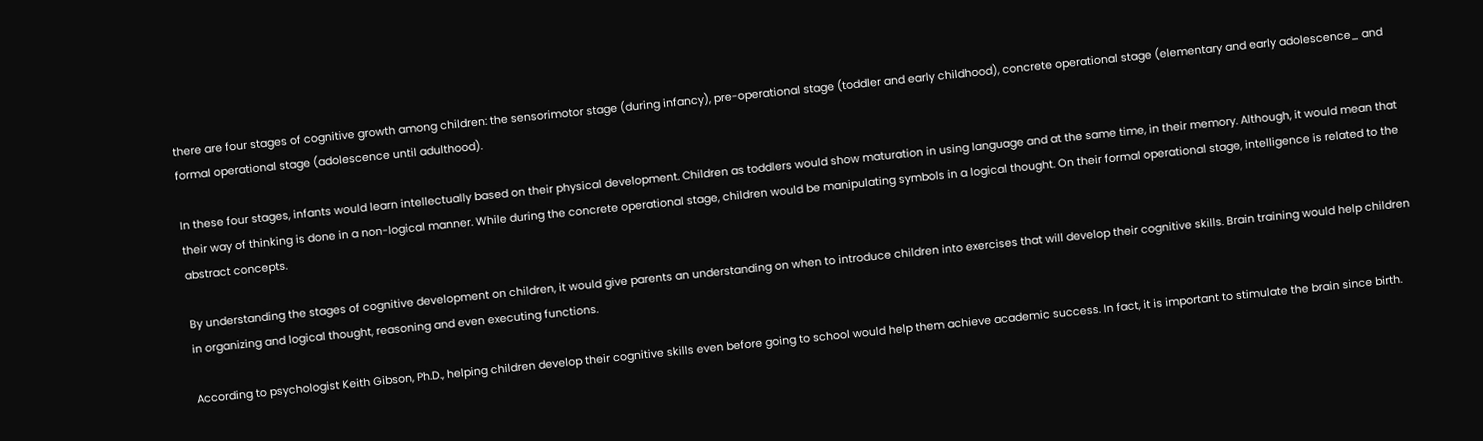there are four stages of cognitive growth among children: the sensorimotor stage (during infancy), pre-operational stage (toddler and early childhood), concrete operational stage (elementary and early adolescence_ and formal operational stage (adolescence until adulthood).

In these four stages, infants would learn intellectually based on their physical development. Children as toddlers would show maturation in using language and at the same time, in their memory. Although, it would mean that their way of thinking is done in a non-logical manner. While during the concrete operational stage, children would be manipulating symbols in a logical thought. On their formal operational stage, intelligence is related to the abstract concepts.

By understanding the stages of cognitive development on children, it would give parents an understanding on when to introduce children into exercises that will develop their cognitive skills. Brain training would help children in organizing and logical thought, reasoning and even executing functions.

According to psychologist Keith Gibson, Ph.D., helping children develop their cognitive skills even before going to school would help them achieve academic success. In fact, it is important to stimulate the brain since birth.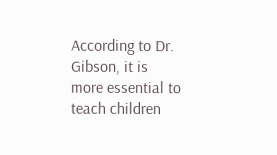According to Dr. Gibson, it is more essential to teach children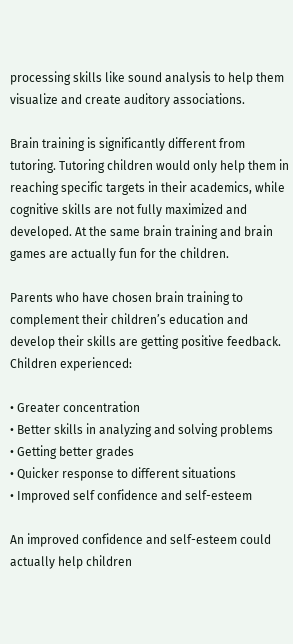processing skills like sound analysis to help them visualize and create auditory associations.

Brain training is significantly different from tutoring. Tutoring children would only help them in reaching specific targets in their academics, while cognitive skills are not fully maximized and developed. At the same brain training and brain games are actually fun for the children.

Parents who have chosen brain training to complement their children’s education and develop their skills are getting positive feedback. Children experienced:

• Greater concentration
• Better skills in analyzing and solving problems
• Getting better grades
• Quicker response to different situations
• Improved self confidence and self-esteem

An improved confidence and self-esteem could actually help children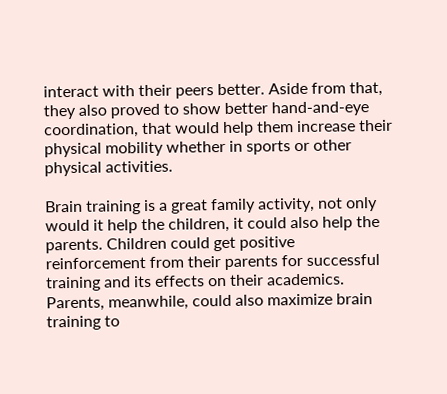interact with their peers better. Aside from that, they also proved to show better hand-and-eye coordination, that would help them increase their physical mobility whether in sports or other physical activities.

Brain training is a great family activity, not only would it help the children, it could also help the parents. Children could get positive reinforcement from their parents for successful training and its effects on their academics. Parents, meanwhile, could also maximize brain training to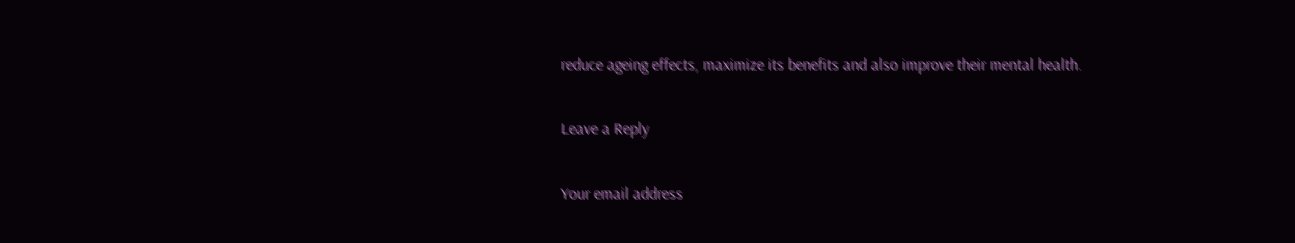reduce ageing effects, maximize its benefits and also improve their mental health.

Leave a Reply

Your email address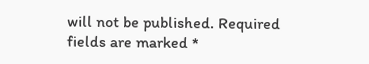will not be published. Required fields are marked *